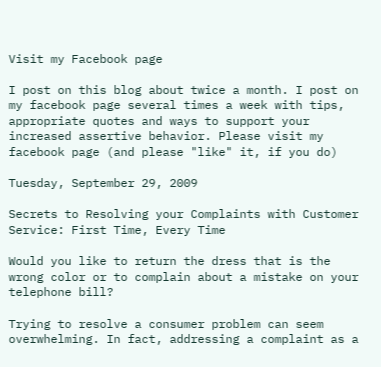Visit my Facebook page

I post on this blog about twice a month. I post on my facebook page several times a week with tips, appropriate quotes and ways to support your increased assertive behavior. Please visit my facebook page (and please "like" it, if you do)

Tuesday, September 29, 2009

Secrets to Resolving your Complaints with Customer Service: First Time, Every Time

Would you like to return the dress that is the wrong color or to complain about a mistake on your telephone bill?

Trying to resolve a consumer problem can seem overwhelming. In fact, addressing a complaint as a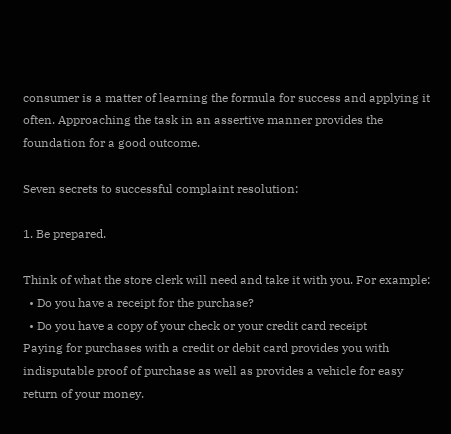consumer is a matter of learning the formula for success and applying it often. Approaching the task in an assertive manner provides the foundation for a good outcome.

Seven secrets to successful complaint resolution:

1. Be prepared.

Think of what the store clerk will need and take it with you. For example:
  • Do you have a receipt for the purchase?
  • Do you have a copy of your check or your credit card receipt
Paying for purchases with a credit or debit card provides you with indisputable proof of purchase as well as provides a vehicle for easy return of your money.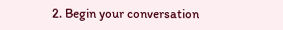2. Begin your conversation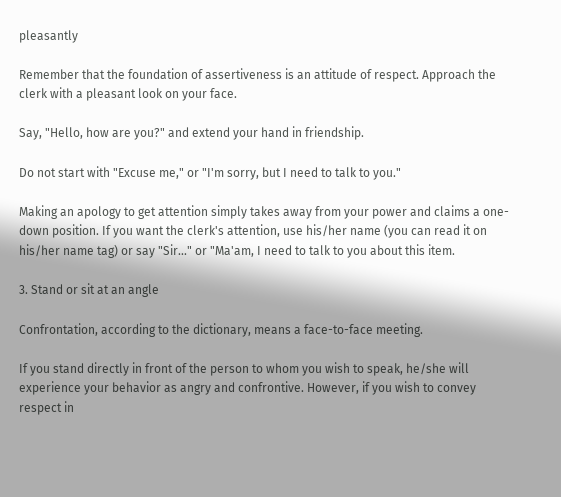pleasantly

Remember that the foundation of assertiveness is an attitude of respect. Approach the clerk with a pleasant look on your face.

Say, "Hello, how are you?" and extend your hand in friendship.

Do not start with "Excuse me," or "I'm sorry, but I need to talk to you."

Making an apology to get attention simply takes away from your power and claims a one-down position. If you want the clerk's attention, use his/her name (you can read it on his/her name tag) or say "Sir..." or "Ma'am, I need to talk to you about this item.

3. Stand or sit at an angle

Confrontation, according to the dictionary, means a face-to-face meeting.

If you stand directly in front of the person to whom you wish to speak, he/she will experience your behavior as angry and confrontive. However, if you wish to convey respect in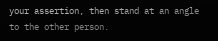your assertion, then stand at an angle to the other person.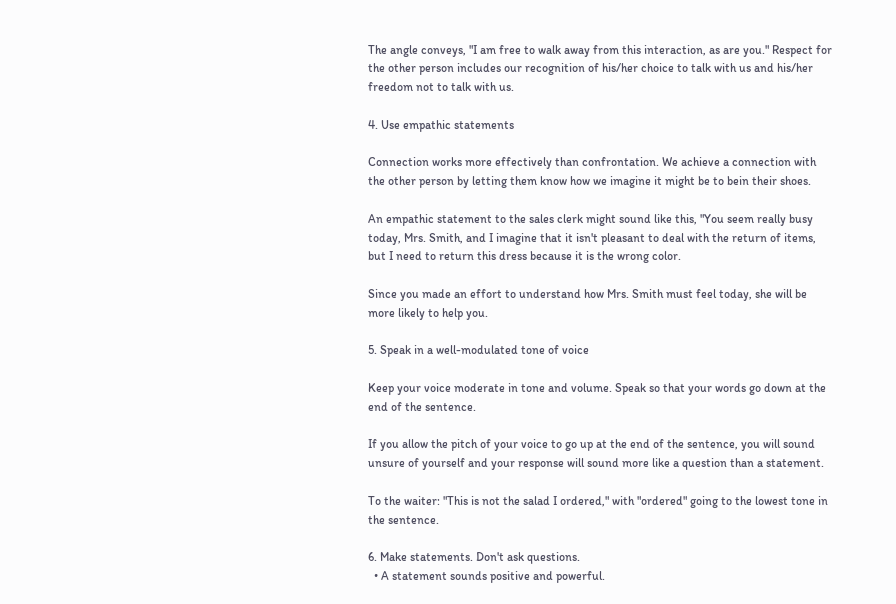The angle conveys, "I am free to walk away from this interaction, as are you." Respect for the other person includes our recognition of his/her choice to talk with us and his/her freedom not to talk with us.

4. Use empathic statements

Connection works more effectively than confrontation. We achieve a connection with the other person by letting them know how we imagine it might be to bein their shoes.

An empathic statement to the sales clerk might sound like this, "You seem really busy today, Mrs. Smith, and I imagine that it isn't pleasant to deal with the return of items, but I need to return this dress because it is the wrong color.

Since you made an effort to understand how Mrs. Smith must feel today, she will be more likely to help you.

5. Speak in a well-modulated tone of voice

Keep your voice moderate in tone and volume. Speak so that your words go down at the end of the sentence.

If you allow the pitch of your voice to go up at the end of the sentence, you will sound unsure of yourself and your response will sound more like a question than a statement.

To the waiter: "This is not the salad I ordered," with "ordered" going to the lowest tone in the sentence.

6. Make statements. Don't ask questions.
  • A statement sounds positive and powerful.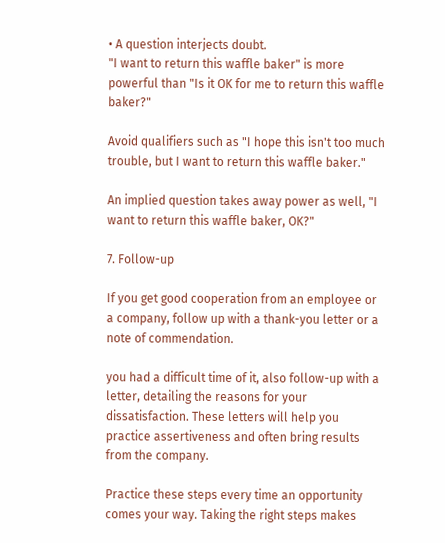• A question interjects doubt.
"I want to return this waffle baker" is more powerful than "Is it OK for me to return this waffle baker?"

Avoid qualifiers such as "I hope this isn't too much trouble, but I want to return this waffle baker."

An implied question takes away power as well, "I want to return this waffle baker, OK?"

7. Follow-up

If you get good cooperation from an employee or a company, follow up with a thank-you letter or a note of commendation.

you had a difficult time of it, also follow-up with a letter, detailing the reasons for your dissatisfaction. These letters will help you practice assertiveness and often bring results from the company.

Practice these steps every time an opportunity comes your way. Taking the right steps makes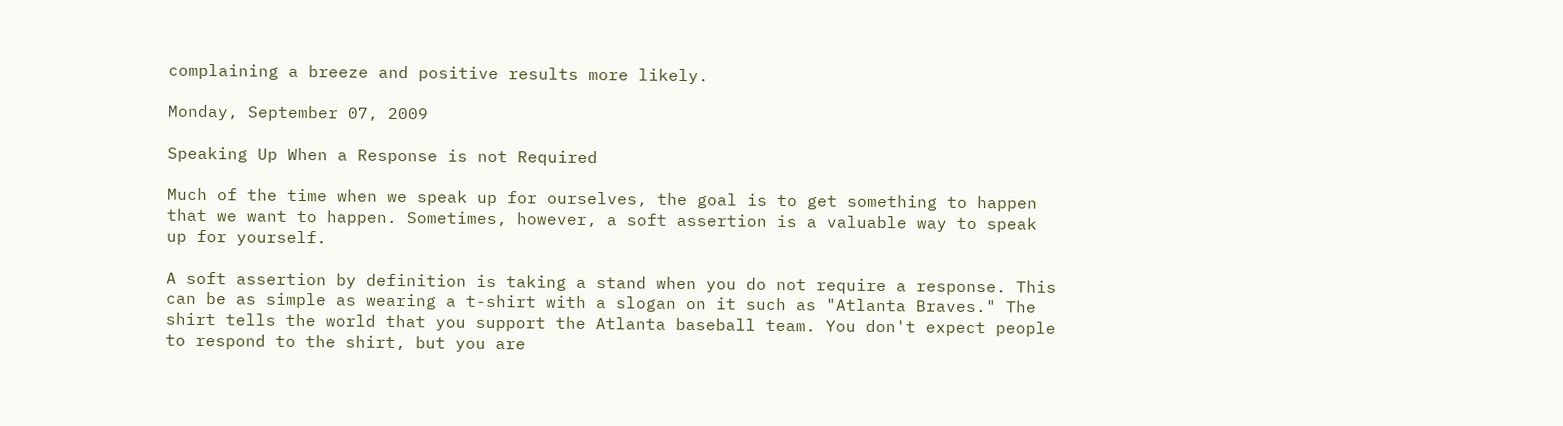complaining a breeze and positive results more likely.

Monday, September 07, 2009

Speaking Up When a Response is not Required

Much of the time when we speak up for ourselves, the goal is to get something to happen that we want to happen. Sometimes, however, a soft assertion is a valuable way to speak up for yourself.

A soft assertion by definition is taking a stand when you do not require a response. This can be as simple as wearing a t-shirt with a slogan on it such as "Atlanta Braves." The shirt tells the world that you support the Atlanta baseball team. You don't expect people to respond to the shirt, but you are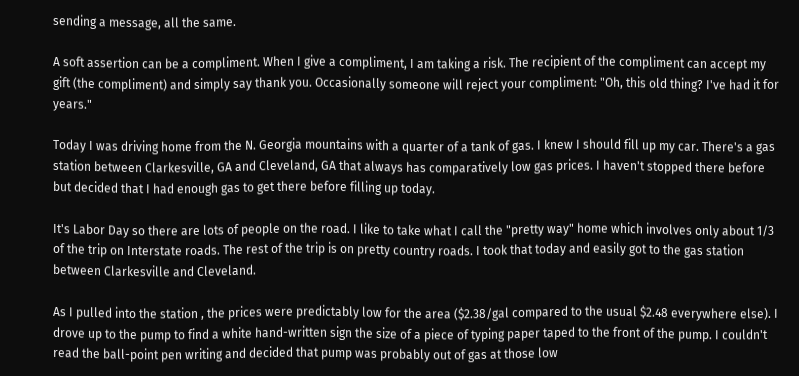sending a message, all the same.

A soft assertion can be a compliment. When I give a compliment, I am taking a risk. The recipient of the compliment can accept my gift (the compliment) and simply say thank you. Occasionally someone will reject your compliment: "Oh, this old thing? I've had it for years."

Today I was driving home from the N. Georgia mountains with a quarter of a tank of gas. I knew I should fill up my car. There's a gas station between Clarkesville, GA and Cleveland, GA that always has comparatively low gas prices. I haven't stopped there before but decided that I had enough gas to get there before filling up today.

It's Labor Day so there are lots of people on the road. I like to take what I call the "pretty way" home which involves only about 1/3 of the trip on Interstate roads. The rest of the trip is on pretty country roads. I took that today and easily got to the gas station between Clarkesville and Cleveland.

As I pulled into the station , the prices were predictably low for the area ($2.38/gal compared to the usual $2.48 everywhere else). I drove up to the pump to find a white hand-written sign the size of a piece of typing paper taped to the front of the pump. I couldn't read the ball-point pen writing and decided that pump was probably out of gas at those low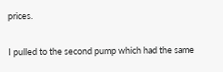prices.

I pulled to the second pump which had the same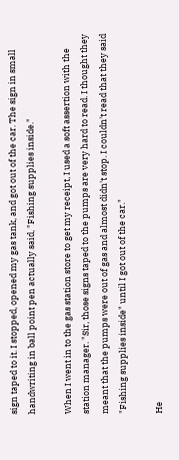sign taped to it. I stopped, opened my gas tank, and got out of the car. The sign in small handwriting in ball point pen actually said, "Fishing supplies inside."

When I went in to the gas station store to get my receipt, I used a soft assertion with the station manager. "Sir, those signs taped to the pumps are very hard to read. I thought they meant that the pumps were out of gas and almost didn't stop. I couldn't read that they said "Fishing supplies inside" until I got out of the car."

He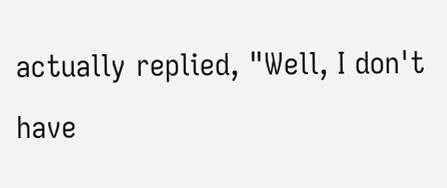actually replied, "Well, I don't have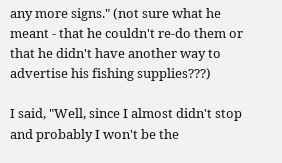any more signs." (not sure what he meant - that he couldn't re-do them or that he didn't have another way to advertise his fishing supplies???)

I said, "Well, since I almost didn't stop and probably I won't be the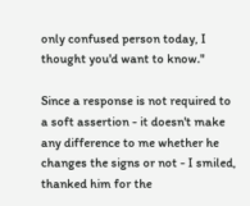only confused person today, I thought you'd want to know."

Since a response is not required to a soft assertion - it doesn't make any difference to me whether he changes the signs or not - I smiled, thanked him for the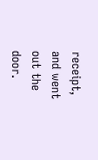receipt, and went out the door.